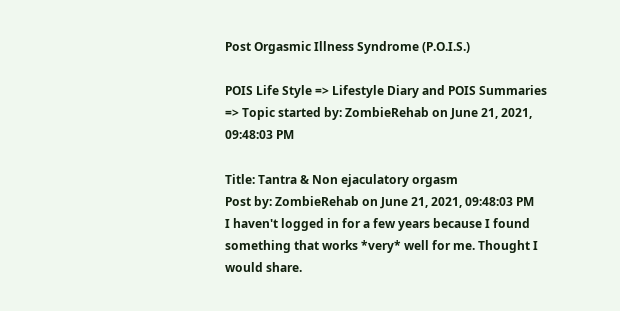Post Orgasmic Illness Syndrome (P.O.I.S.)

POIS Life Style => Lifestyle Diary and POIS Summaries => Topic started by: ZombieRehab on June 21, 2021, 09:48:03 PM

Title: Tantra & Non ejaculatory orgasm
Post by: ZombieRehab on June 21, 2021, 09:48:03 PM
I haven't logged in for a few years because I found something that works *very* well for me. Thought I would share.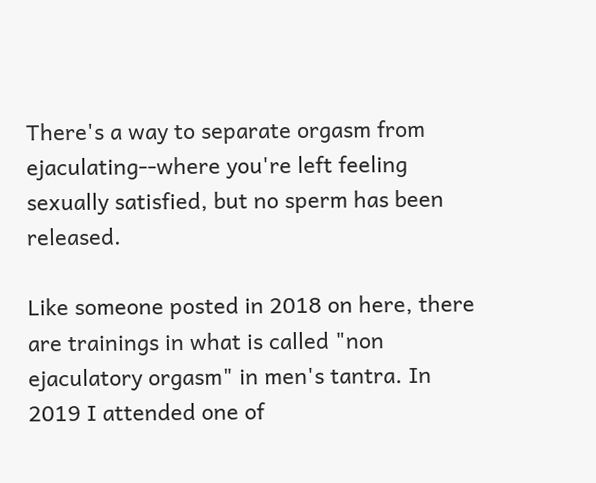There's a way to separate orgasm from ejaculating--where you're left feeling sexually satisfied, but no sperm has been released.

Like someone posted in 2018 on here, there are trainings in what is called "non ejaculatory orgasm" in men's tantra. In 2019 I attended one of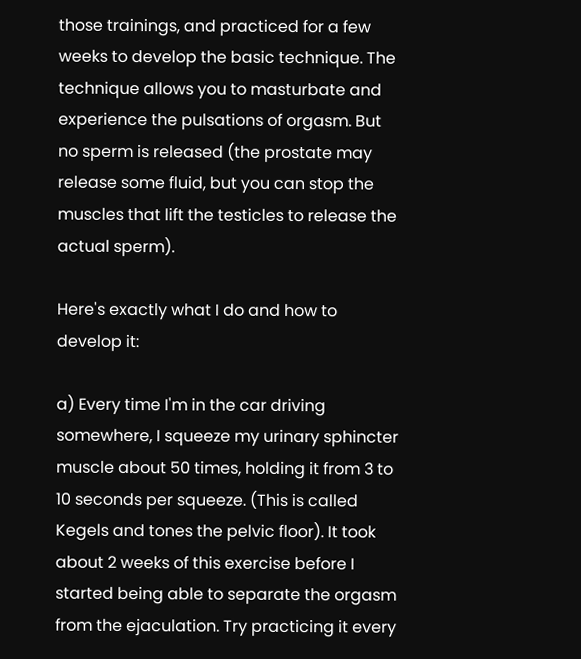those trainings, and practiced for a few weeks to develop the basic technique. The technique allows you to masturbate and experience the pulsations of orgasm. But no sperm is released (the prostate may release some fluid, but you can stop the muscles that lift the testicles to release the actual sperm).

Here's exactly what I do and how to develop it:

a) Every time I'm in the car driving somewhere, I squeeze my urinary sphincter muscle about 50 times, holding it from 3 to 10 seconds per squeeze. (This is called Kegels and tones the pelvic floor). It took about 2 weeks of this exercise before I started being able to separate the orgasm from the ejaculation. Try practicing it every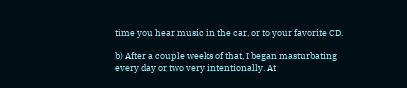time you hear music in the car, or to your favorite CD.

b) After a couple weeks of that, I began masturbating every day or two very intentionally. At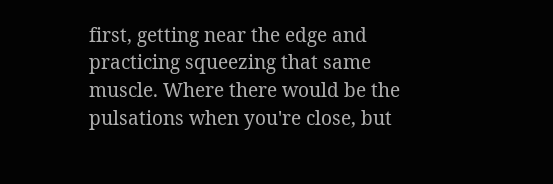first, getting near the edge and practicing squeezing that same muscle. Where there would be the pulsations when you're close, but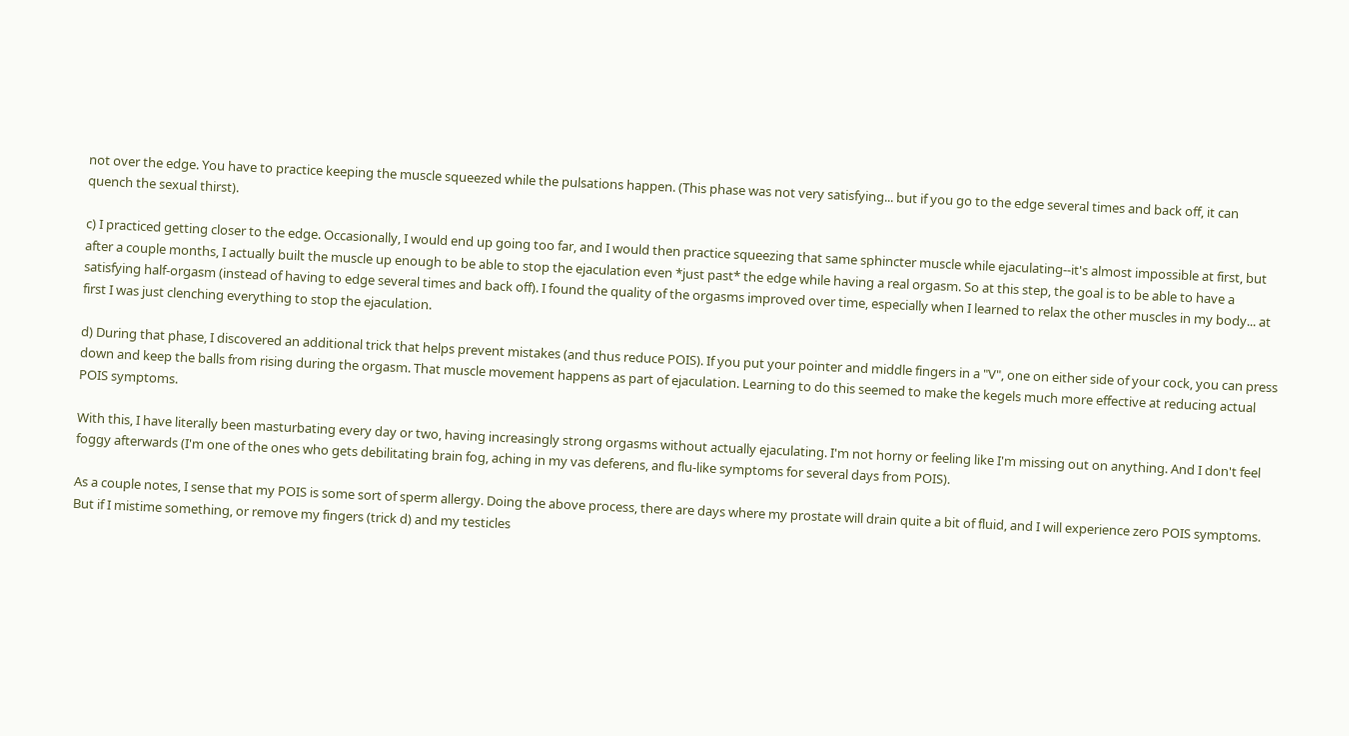not over the edge. You have to practice keeping the muscle squeezed while the pulsations happen. (This phase was not very satisfying... but if you go to the edge several times and back off, it can quench the sexual thirst).

c) I practiced getting closer to the edge. Occasionally, I would end up going too far, and I would then practice squeezing that same sphincter muscle while ejaculating--it's almost impossible at first, but after a couple months, I actually built the muscle up enough to be able to stop the ejaculation even *just past* the edge while having a real orgasm. So at this step, the goal is to be able to have a satisfying half-orgasm (instead of having to edge several times and back off). I found the quality of the orgasms improved over time, especially when I learned to relax the other muscles in my body... at first I was just clenching everything to stop the ejaculation.

d) During that phase, I discovered an additional trick that helps prevent mistakes (and thus reduce POIS). If you put your pointer and middle fingers in a "V", one on either side of your cock, you can press down and keep the balls from rising during the orgasm. That muscle movement happens as part of ejaculation. Learning to do this seemed to make the kegels much more effective at reducing actual POIS symptoms.

With this, I have literally been masturbating every day or two, having increasingly strong orgasms without actually ejaculating. I'm not horny or feeling like I'm missing out on anything. And I don't feel foggy afterwards (I'm one of the ones who gets debilitating brain fog, aching in my vas deferens, and flu-like symptoms for several days from POIS).

As a couple notes, I sense that my POIS is some sort of sperm allergy. Doing the above process, there are days where my prostate will drain quite a bit of fluid, and I will experience zero POIS symptoms. But if I mistime something, or remove my fingers (trick d) and my testicles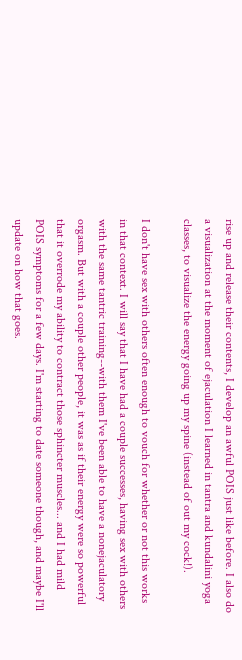rise up and release their contents, I develop an awful POIS just like before. I also do a visualization at the moment of ejaculation I learned in tantra and kundalini yoga classes, to visualize the energy going up my spine (instead of out my cock!).

I don't have sex with others often enough to vouch for whether or not this works in that context. I will say that I have had a couple successes, having sex with others with the same tantric training--with them I've been able to have a nonejaculatory orgasm. But with a couple other people, it was as if their energy were so powerful that it overrode my ability to contract those sphincter muscles... and I had mild POIS symptoms for a few days. I'm starting to date someone though, and maybe I'll update on how that goes.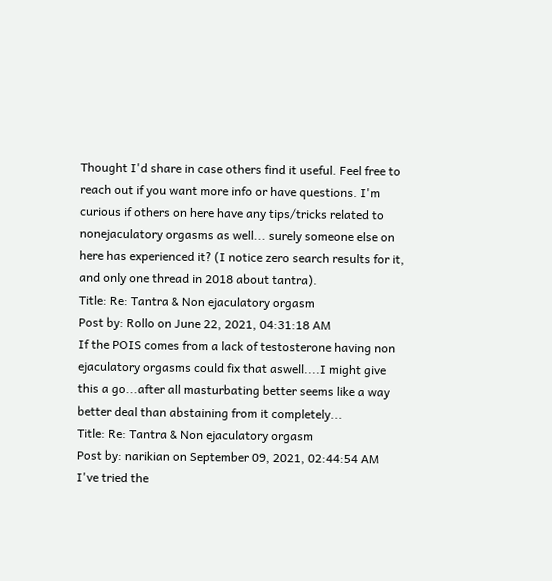Thought I'd share in case others find it useful. Feel free to reach out if you want more info or have questions. I'm curious if others on here have any tips/tricks related to nonejaculatory orgasms as well... surely someone else on here has experienced it? (I notice zero search results for it, and only one thread in 2018 about tantra).
Title: Re: Tantra & Non ejaculatory orgasm
Post by: Rollo on June 22, 2021, 04:31:18 AM
If the POIS comes from a lack of testosterone having non ejaculatory orgasms could fix that aswell....I might give this a go...after all masturbating better seems like a way better deal than abstaining from it completely...
Title: Re: Tantra & Non ejaculatory orgasm
Post by: narikian on September 09, 2021, 02:44:54 AM
I've tried the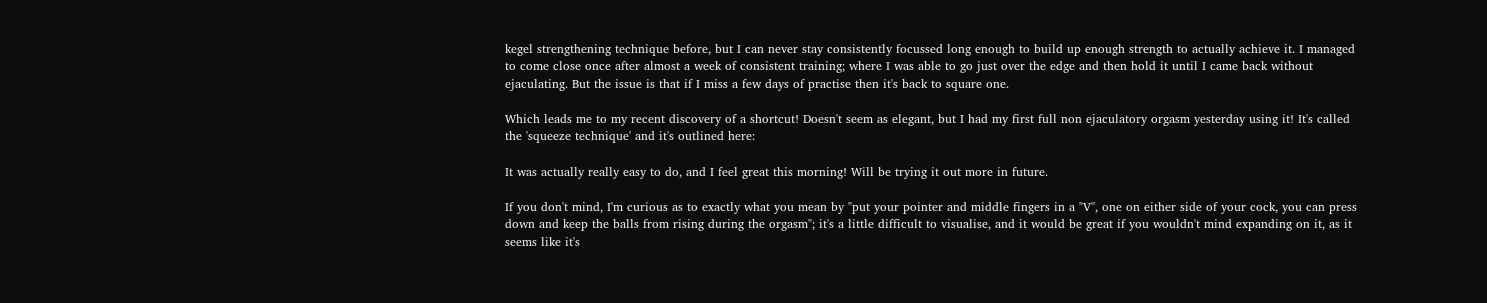kegel strengthening technique before, but I can never stay consistently focussed long enough to build up enough strength to actually achieve it. I managed to come close once after almost a week of consistent training; where I was able to go just over the edge and then hold it until I came back without ejaculating. But the issue is that if I miss a few days of practise then it's back to square one.

Which leads me to my recent discovery of a shortcut! Doesn't seem as elegant, but I had my first full non ejaculatory orgasm yesterday using it! It's called the 'squeeze technique' and it's outlined here:

It was actually really easy to do, and I feel great this morning! Will be trying it out more in future.

If you don't mind, I'm curious as to exactly what you mean by "put your pointer and middle fingers in a "V", one on either side of your cock, you can press down and keep the balls from rising during the orgasm"; it's a little difficult to visualise, and it would be great if you wouldn't mind expanding on it, as it seems like it's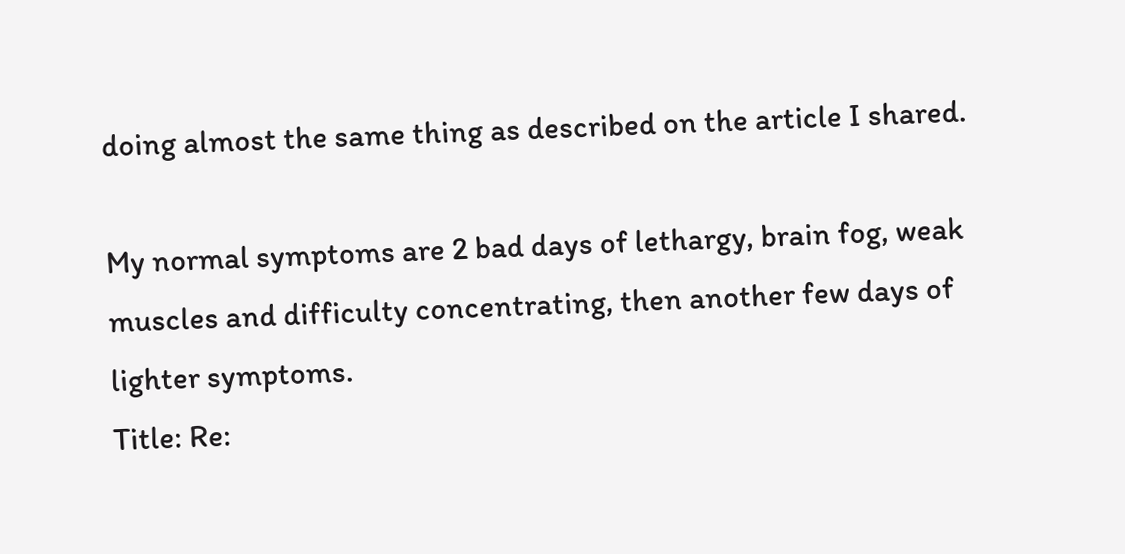doing almost the same thing as described on the article I shared.

My normal symptoms are 2 bad days of lethargy, brain fog, weak muscles and difficulty concentrating, then another few days of lighter symptoms.
Title: Re: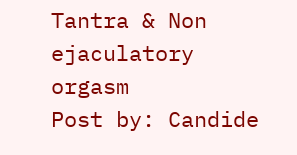Tantra & Non ejaculatory orgasm
Post by: Candide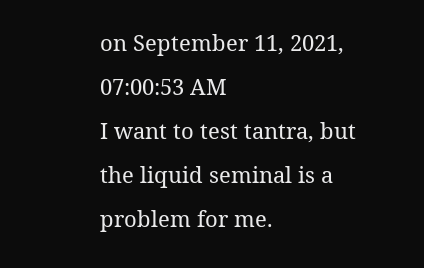on September 11, 2021, 07:00:53 AM
I want to test tantra, but the liquid seminal is a problem for me.